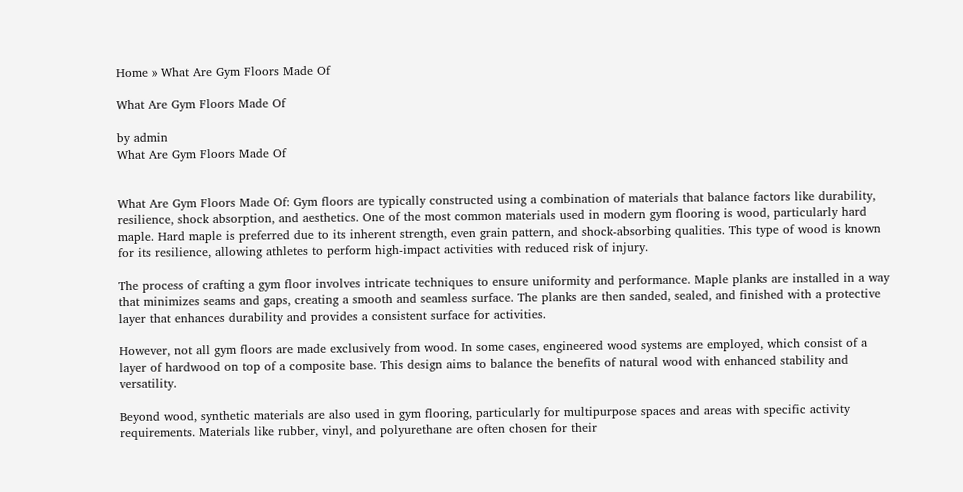Home » What Are Gym Floors Made Of

What Are Gym Floors Made Of

by admin
What Are Gym Floors Made Of


What Are Gym Floors Made Of: Gym floors are typically constructed using a combination of materials that balance factors like durability, resilience, shock absorption, and aesthetics. One of the most common materials used in modern gym flooring is wood, particularly hard maple. Hard maple is preferred due to its inherent strength, even grain pattern, and shock-absorbing qualities. This type of wood is known for its resilience, allowing athletes to perform high-impact activities with reduced risk of injury.

The process of crafting a gym floor involves intricate techniques to ensure uniformity and performance. Maple planks are installed in a way that minimizes seams and gaps, creating a smooth and seamless surface. The planks are then sanded, sealed, and finished with a protective layer that enhances durability and provides a consistent surface for activities.

However, not all gym floors are made exclusively from wood. In some cases, engineered wood systems are employed, which consist of a layer of hardwood on top of a composite base. This design aims to balance the benefits of natural wood with enhanced stability and versatility.

Beyond wood, synthetic materials are also used in gym flooring, particularly for multipurpose spaces and areas with specific activity requirements. Materials like rubber, vinyl, and polyurethane are often chosen for their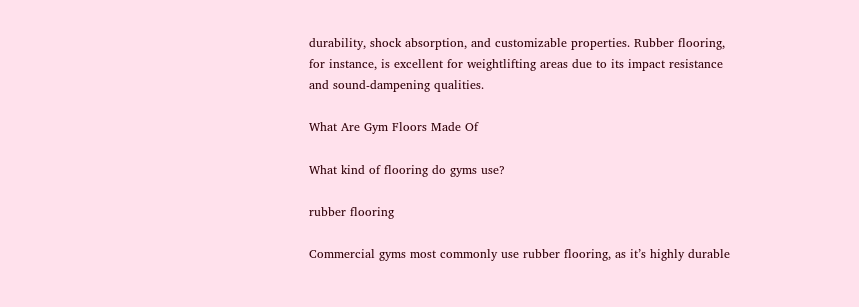durability, shock absorption, and customizable properties. Rubber flooring, for instance, is excellent for weightlifting areas due to its impact resistance and sound-dampening qualities.

What Are Gym Floors Made Of

What kind of flooring do gyms use?

rubber flooring

Commercial gyms most commonly use rubber flooring, as it’s highly durable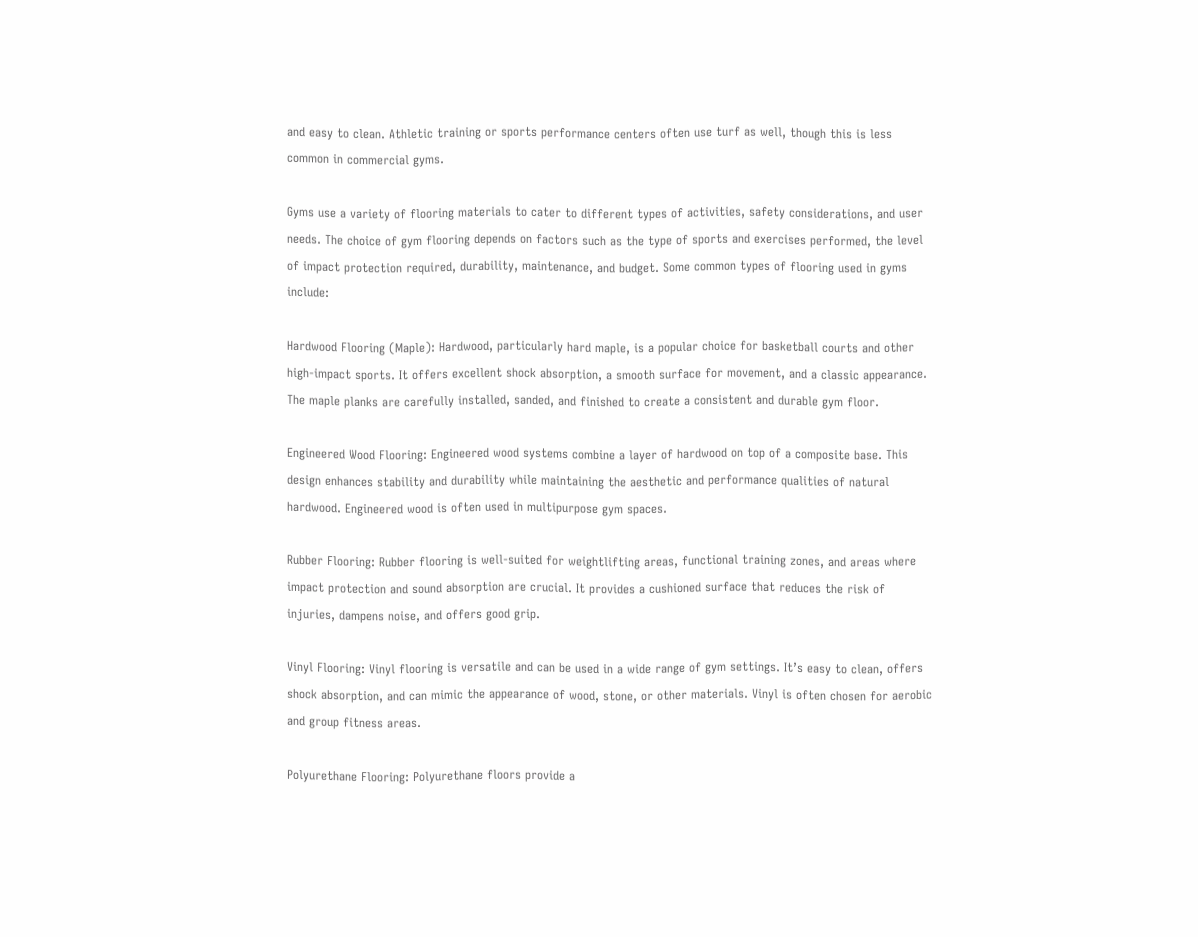and easy to clean. Athletic training or sports performance centers often use turf as well, though this is less common in commercial gyms.

Gyms use a variety of flooring materials to cater to different types of activities, safety considerations, and user needs. The choice of gym flooring depends on factors such as the type of sports and exercises performed, the level of impact protection required, durability, maintenance, and budget. Some common types of flooring used in gyms include:

Hardwood Flooring (Maple): Hardwood, particularly hard maple, is a popular choice for basketball courts and other high-impact sports. It offers excellent shock absorption, a smooth surface for movement, and a classic appearance. The maple planks are carefully installed, sanded, and finished to create a consistent and durable gym floor.

Engineered Wood Flooring: Engineered wood systems combine a layer of hardwood on top of a composite base. This design enhances stability and durability while maintaining the aesthetic and performance qualities of natural hardwood. Engineered wood is often used in multipurpose gym spaces.

Rubber Flooring: Rubber flooring is well-suited for weightlifting areas, functional training zones, and areas where impact protection and sound absorption are crucial. It provides a cushioned surface that reduces the risk of injuries, dampens noise, and offers good grip.

Vinyl Flooring: Vinyl flooring is versatile and can be used in a wide range of gym settings. It’s easy to clean, offers shock absorption, and can mimic the appearance of wood, stone, or other materials. Vinyl is often chosen for aerobic and group fitness areas.

Polyurethane Flooring: Polyurethane floors provide a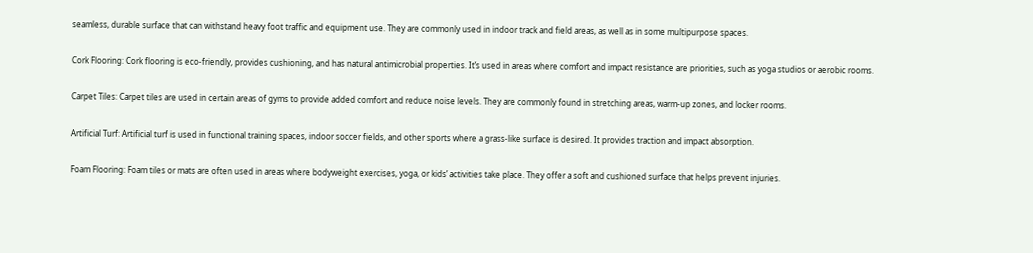seamless, durable surface that can withstand heavy foot traffic and equipment use. They are commonly used in indoor track and field areas, as well as in some multipurpose spaces.

Cork Flooring: Cork flooring is eco-friendly, provides cushioning, and has natural antimicrobial properties. It’s used in areas where comfort and impact resistance are priorities, such as yoga studios or aerobic rooms.

Carpet Tiles: Carpet tiles are used in certain areas of gyms to provide added comfort and reduce noise levels. They are commonly found in stretching areas, warm-up zones, and locker rooms.

Artificial Turf: Artificial turf is used in functional training spaces, indoor soccer fields, and other sports where a grass-like surface is desired. It provides traction and impact absorption.

Foam Flooring: Foam tiles or mats are often used in areas where bodyweight exercises, yoga, or kids’ activities take place. They offer a soft and cushioned surface that helps prevent injuries.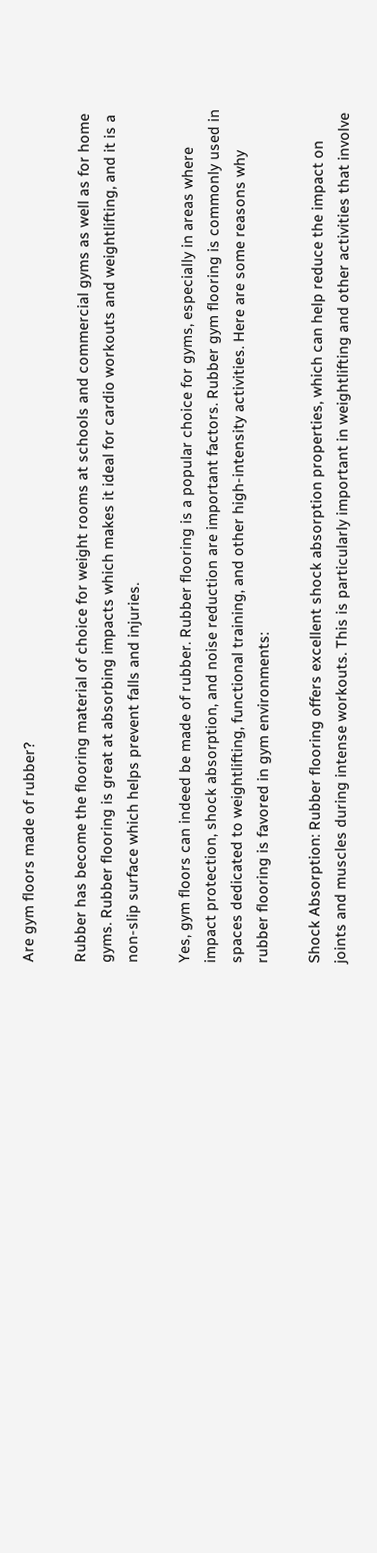Are gym floors made of rubber?

Rubber has become the flooring material of choice for weight rooms at schools and commercial gyms as well as for home gyms. Rubber flooring is great at absorbing impacts which makes it ideal for cardio workouts and weightlifting, and it is a non-slip surface which helps prevent falls and injuries.

Yes, gym floors can indeed be made of rubber. Rubber flooring is a popular choice for gyms, especially in areas where impact protection, shock absorption, and noise reduction are important factors. Rubber gym flooring is commonly used in spaces dedicated to weightlifting, functional training, and other high-intensity activities. Here are some reasons why rubber flooring is favored in gym environments:

Shock Absorption: Rubber flooring offers excellent shock absorption properties, which can help reduce the impact on joints and muscles during intense workouts. This is particularly important in weightlifting and other activities that involve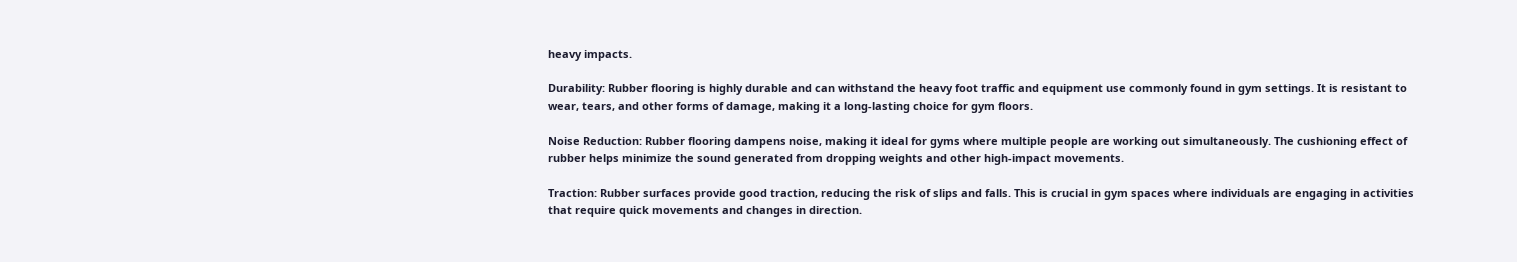heavy impacts.

Durability: Rubber flooring is highly durable and can withstand the heavy foot traffic and equipment use commonly found in gym settings. It is resistant to wear, tears, and other forms of damage, making it a long-lasting choice for gym floors.

Noise Reduction: Rubber flooring dampens noise, making it ideal for gyms where multiple people are working out simultaneously. The cushioning effect of rubber helps minimize the sound generated from dropping weights and other high-impact movements.

Traction: Rubber surfaces provide good traction, reducing the risk of slips and falls. This is crucial in gym spaces where individuals are engaging in activities that require quick movements and changes in direction.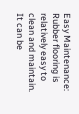Easy Maintenance: Rubber flooring is relatively easy to clean and maintain. It can be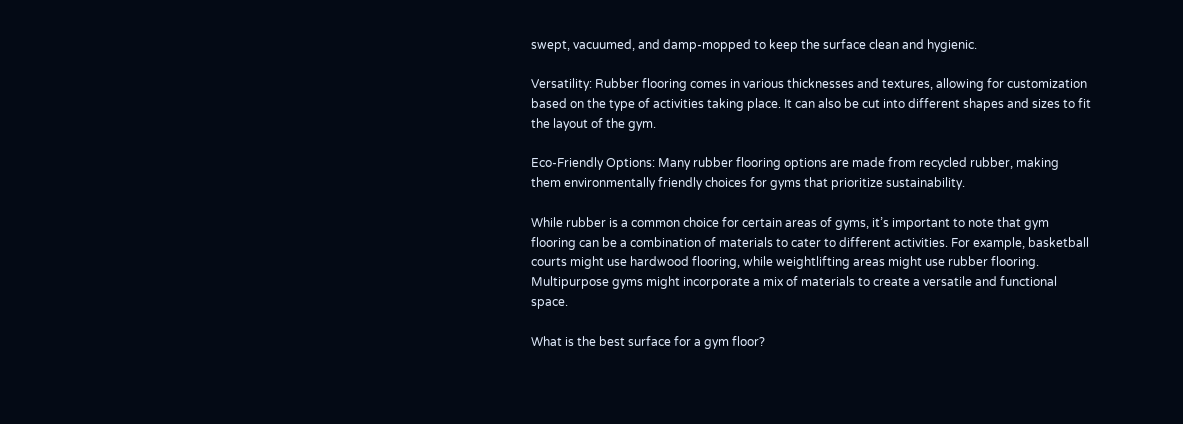swept, vacuumed, and damp-mopped to keep the surface clean and hygienic.

Versatility: Rubber flooring comes in various thicknesses and textures, allowing for customization based on the type of activities taking place. It can also be cut into different shapes and sizes to fit the layout of the gym.

Eco-Friendly Options: Many rubber flooring options are made from recycled rubber, making them environmentally friendly choices for gyms that prioritize sustainability.

While rubber is a common choice for certain areas of gyms, it’s important to note that gym flooring can be a combination of materials to cater to different activities. For example, basketball courts might use hardwood flooring, while weightlifting areas might use rubber flooring. Multipurpose gyms might incorporate a mix of materials to create a versatile and functional space.

What is the best surface for a gym floor?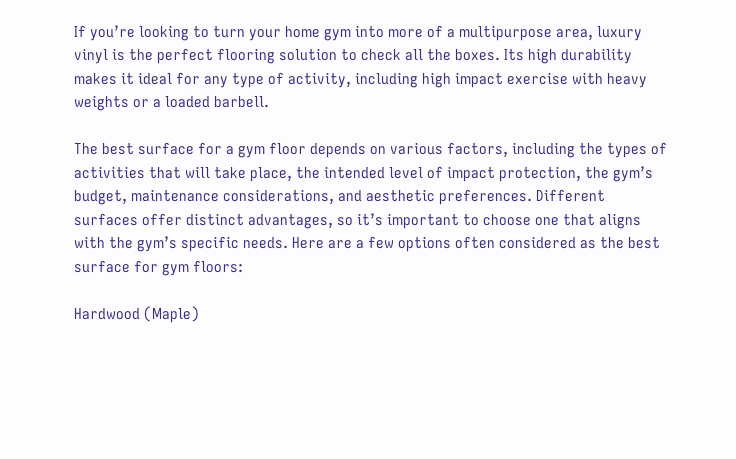If you’re looking to turn your home gym into more of a multipurpose area, luxury vinyl is the perfect flooring solution to check all the boxes. Its high durability makes it ideal for any type of activity, including high impact exercise with heavy weights or a loaded barbell.

The best surface for a gym floor depends on various factors, including the types of activities that will take place, the intended level of impact protection, the gym’s budget, maintenance considerations, and aesthetic preferences. Different surfaces offer distinct advantages, so it’s important to choose one that aligns with the gym’s specific needs. Here are a few options often considered as the best surface for gym floors:

Hardwood (Maple)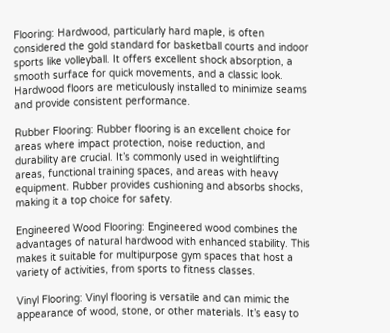Flooring: Hardwood, particularly hard maple, is often considered the gold standard for basketball courts and indoor sports like volleyball. It offers excellent shock absorption, a smooth surface for quick movements, and a classic look. Hardwood floors are meticulously installed to minimize seams and provide consistent performance.

Rubber Flooring: Rubber flooring is an excellent choice for areas where impact protection, noise reduction, and durability are crucial. It’s commonly used in weightlifting areas, functional training spaces, and areas with heavy equipment. Rubber provides cushioning and absorbs shocks, making it a top choice for safety.

Engineered Wood Flooring: Engineered wood combines the advantages of natural hardwood with enhanced stability. This makes it suitable for multipurpose gym spaces that host a variety of activities, from sports to fitness classes.

Vinyl Flooring: Vinyl flooring is versatile and can mimic the appearance of wood, stone, or other materials. It’s easy to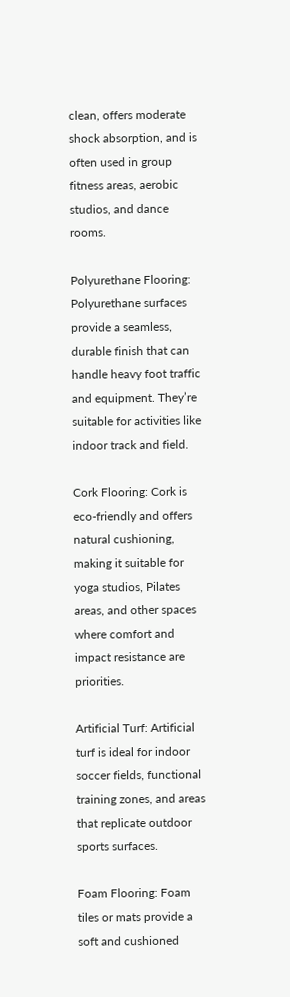clean, offers moderate shock absorption, and is often used in group fitness areas, aerobic studios, and dance rooms.

Polyurethane Flooring: Polyurethane surfaces provide a seamless, durable finish that can handle heavy foot traffic and equipment. They’re suitable for activities like indoor track and field.

Cork Flooring: Cork is eco-friendly and offers natural cushioning, making it suitable for yoga studios, Pilates areas, and other spaces where comfort and impact resistance are priorities.

Artificial Turf: Artificial turf is ideal for indoor soccer fields, functional training zones, and areas that replicate outdoor sports surfaces.

Foam Flooring: Foam tiles or mats provide a soft and cushioned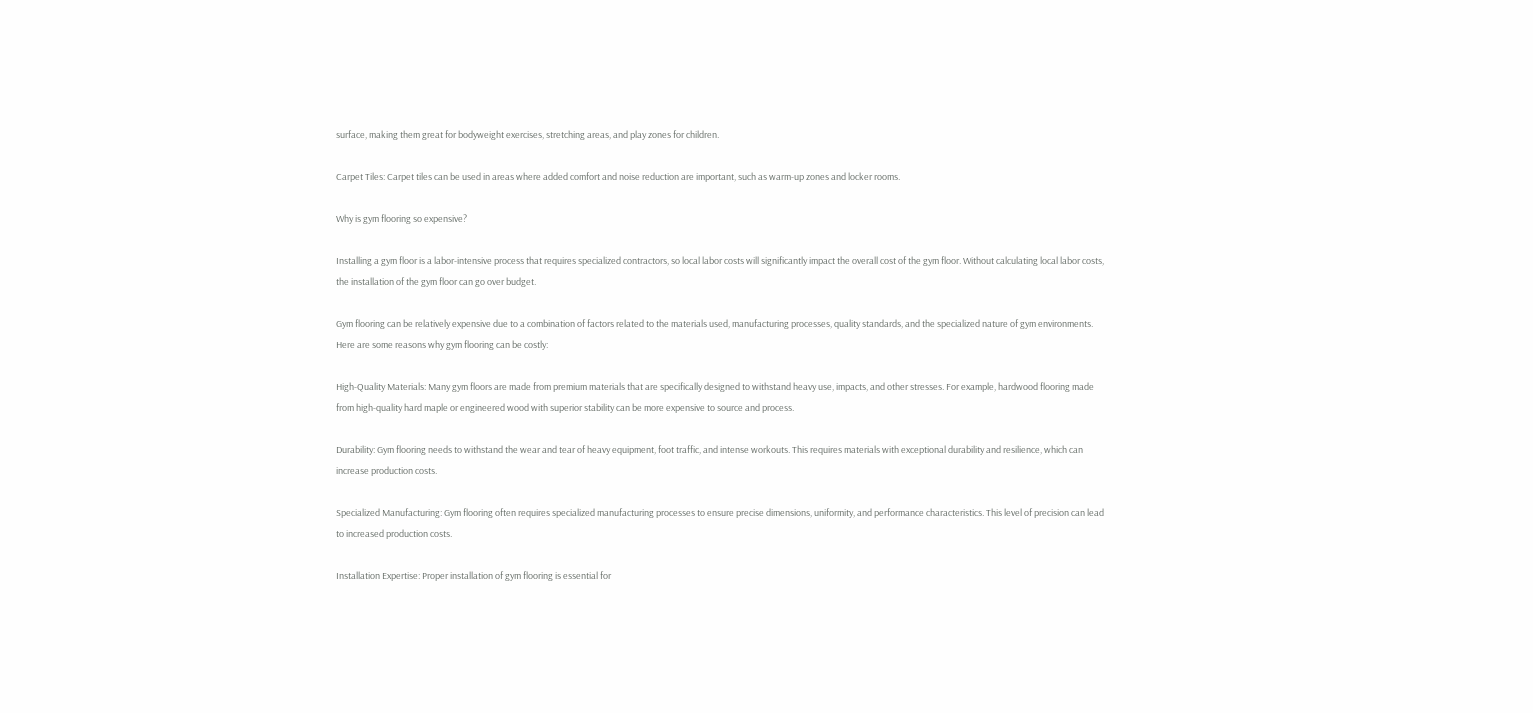surface, making them great for bodyweight exercises, stretching areas, and play zones for children.

Carpet Tiles: Carpet tiles can be used in areas where added comfort and noise reduction are important, such as warm-up zones and locker rooms.

Why is gym flooring so expensive?

Installing a gym floor is a labor-intensive process that requires specialized contractors, so local labor costs will significantly impact the overall cost of the gym floor. Without calculating local labor costs, the installation of the gym floor can go over budget.

Gym flooring can be relatively expensive due to a combination of factors related to the materials used, manufacturing processes, quality standards, and the specialized nature of gym environments. Here are some reasons why gym flooring can be costly:

High-Quality Materials: Many gym floors are made from premium materials that are specifically designed to withstand heavy use, impacts, and other stresses. For example, hardwood flooring made from high-quality hard maple or engineered wood with superior stability can be more expensive to source and process.

Durability: Gym flooring needs to withstand the wear and tear of heavy equipment, foot traffic, and intense workouts. This requires materials with exceptional durability and resilience, which can increase production costs.

Specialized Manufacturing: Gym flooring often requires specialized manufacturing processes to ensure precise dimensions, uniformity, and performance characteristics. This level of precision can lead to increased production costs.

Installation Expertise: Proper installation of gym flooring is essential for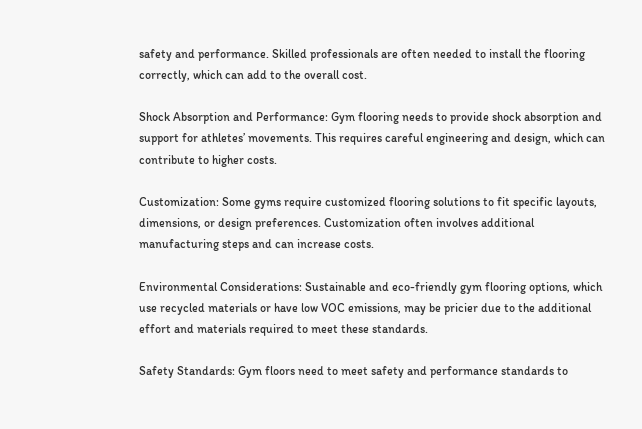safety and performance. Skilled professionals are often needed to install the flooring correctly, which can add to the overall cost.

Shock Absorption and Performance: Gym flooring needs to provide shock absorption and support for athletes’ movements. This requires careful engineering and design, which can contribute to higher costs.

Customization: Some gyms require customized flooring solutions to fit specific layouts, dimensions, or design preferences. Customization often involves additional manufacturing steps and can increase costs.

Environmental Considerations: Sustainable and eco-friendly gym flooring options, which use recycled materials or have low VOC emissions, may be pricier due to the additional effort and materials required to meet these standards.

Safety Standards: Gym floors need to meet safety and performance standards to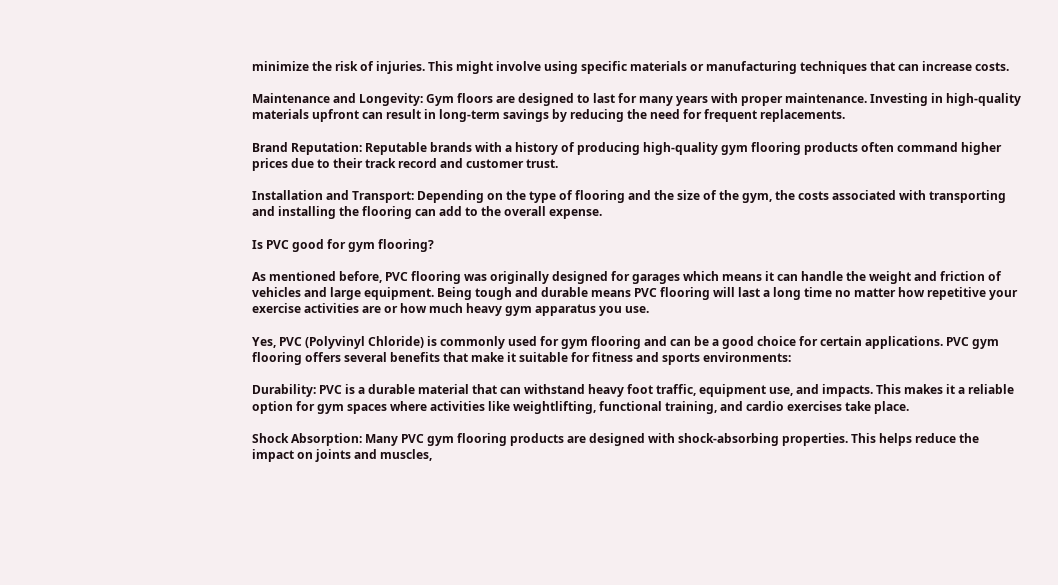minimize the risk of injuries. This might involve using specific materials or manufacturing techniques that can increase costs.

Maintenance and Longevity: Gym floors are designed to last for many years with proper maintenance. Investing in high-quality materials upfront can result in long-term savings by reducing the need for frequent replacements.

Brand Reputation: Reputable brands with a history of producing high-quality gym flooring products often command higher prices due to their track record and customer trust.

Installation and Transport: Depending on the type of flooring and the size of the gym, the costs associated with transporting and installing the flooring can add to the overall expense.

Is PVC good for gym flooring?

As mentioned before, PVC flooring was originally designed for garages which means it can handle the weight and friction of vehicles and large equipment. Being tough and durable means PVC flooring will last a long time no matter how repetitive your exercise activities are or how much heavy gym apparatus you use.

Yes, PVC (Polyvinyl Chloride) is commonly used for gym flooring and can be a good choice for certain applications. PVC gym flooring offers several benefits that make it suitable for fitness and sports environments:

Durability: PVC is a durable material that can withstand heavy foot traffic, equipment use, and impacts. This makes it a reliable option for gym spaces where activities like weightlifting, functional training, and cardio exercises take place.

Shock Absorption: Many PVC gym flooring products are designed with shock-absorbing properties. This helps reduce the impact on joints and muscles,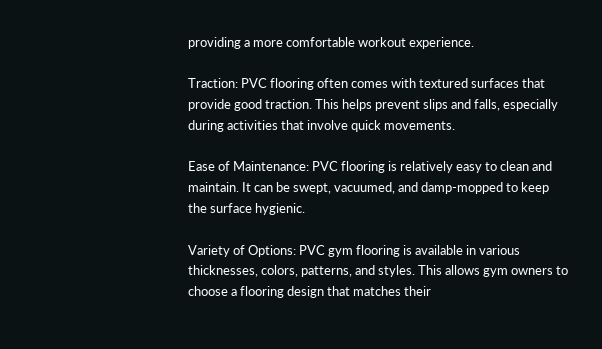providing a more comfortable workout experience.

Traction: PVC flooring often comes with textured surfaces that provide good traction. This helps prevent slips and falls, especially during activities that involve quick movements.

Ease of Maintenance: PVC flooring is relatively easy to clean and maintain. It can be swept, vacuumed, and damp-mopped to keep the surface hygienic.

Variety of Options: PVC gym flooring is available in various thicknesses, colors, patterns, and styles. This allows gym owners to choose a flooring design that matches their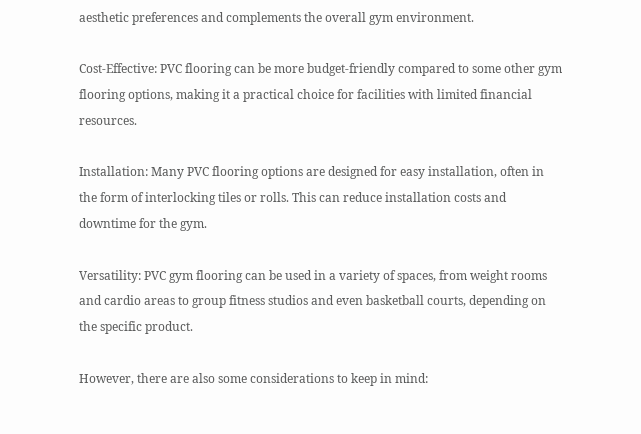aesthetic preferences and complements the overall gym environment.

Cost-Effective: PVC flooring can be more budget-friendly compared to some other gym flooring options, making it a practical choice for facilities with limited financial resources.

Installation: Many PVC flooring options are designed for easy installation, often in the form of interlocking tiles or rolls. This can reduce installation costs and downtime for the gym.

Versatility: PVC gym flooring can be used in a variety of spaces, from weight rooms and cardio areas to group fitness studios and even basketball courts, depending on the specific product.

However, there are also some considerations to keep in mind: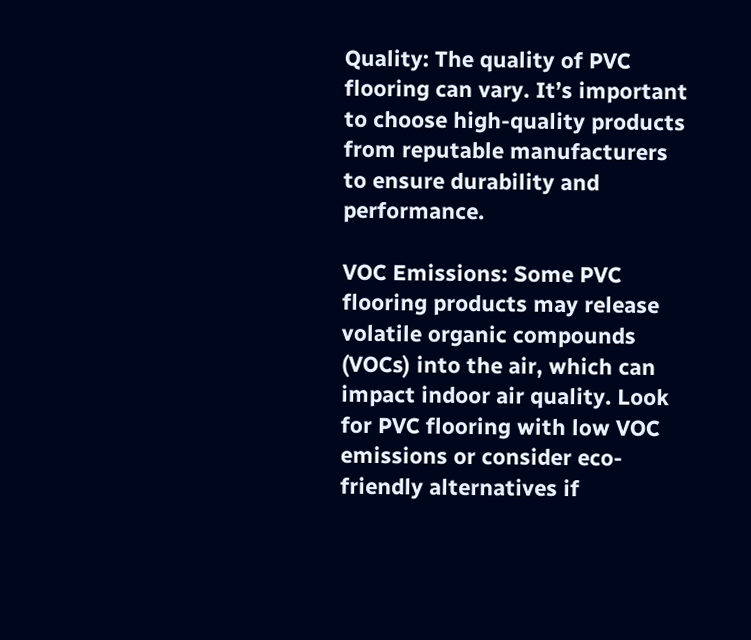Quality: The quality of PVC flooring can vary. It’s important to choose high-quality products from reputable manufacturers to ensure durability and performance.

VOC Emissions: Some PVC flooring products may release volatile organic compounds (VOCs) into the air, which can impact indoor air quality. Look for PVC flooring with low VOC emissions or consider eco-friendly alternatives if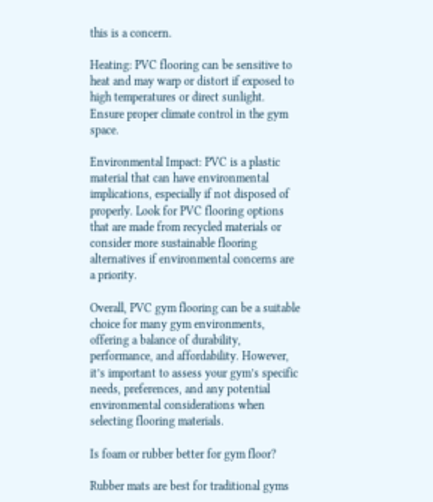this is a concern.

Heating: PVC flooring can be sensitive to heat and may warp or distort if exposed to high temperatures or direct sunlight. Ensure proper climate control in the gym space.

Environmental Impact: PVC is a plastic material that can have environmental implications, especially if not disposed of properly. Look for PVC flooring options that are made from recycled materials or consider more sustainable flooring alternatives if environmental concerns are a priority.

Overall, PVC gym flooring can be a suitable choice for many gym environments, offering a balance of durability, performance, and affordability. However, it’s important to assess your gym’s specific needs, preferences, and any potential environmental considerations when selecting flooring materials.

Is foam or rubber better for gym floor?

Rubber mats are best for traditional gyms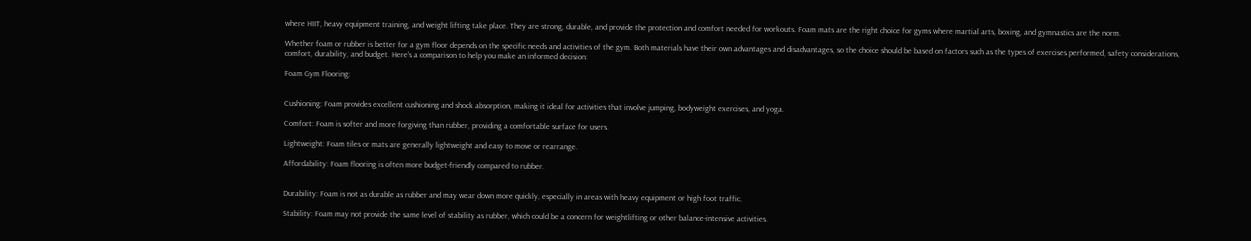where HIIT, heavy equipment training, and weight lifting take place. They are strong, durable, and provide the protection and comfort needed for workouts. Foam mats are the right choice for gyms where martial arts, boxing, and gymnastics are the norm.

Whether foam or rubber is better for a gym floor depends on the specific needs and activities of the gym. Both materials have their own advantages and disadvantages, so the choice should be based on factors such as the types of exercises performed, safety considerations, comfort, durability, and budget. Here’s a comparison to help you make an informed decision:

Foam Gym Flooring:


Cushioning: Foam provides excellent cushioning and shock absorption, making it ideal for activities that involve jumping, bodyweight exercises, and yoga.

Comfort: Foam is softer and more forgiving than rubber, providing a comfortable surface for users.

Lightweight: Foam tiles or mats are generally lightweight and easy to move or rearrange.

Affordability: Foam flooring is often more budget-friendly compared to rubber.


Durability: Foam is not as durable as rubber and may wear down more quickly, especially in areas with heavy equipment or high foot traffic.

Stability: Foam may not provide the same level of stability as rubber, which could be a concern for weightlifting or other balance-intensive activities.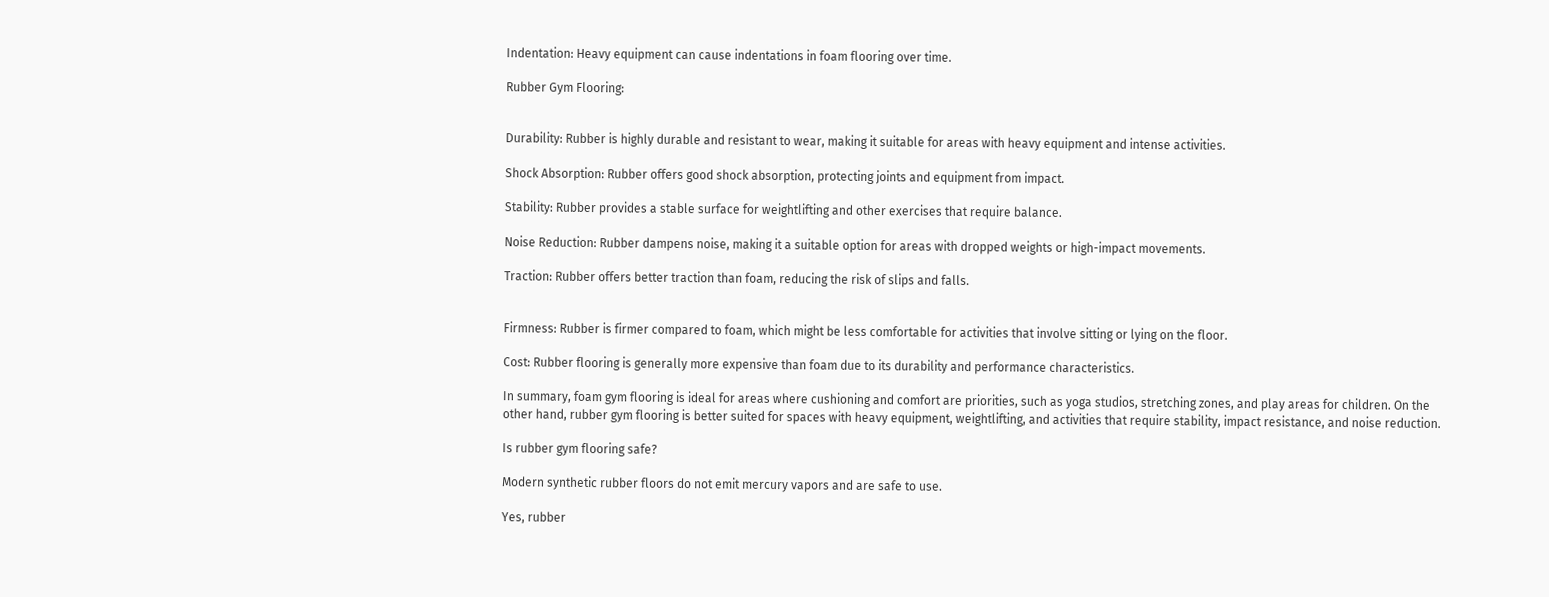Indentation: Heavy equipment can cause indentations in foam flooring over time.

Rubber Gym Flooring:


Durability: Rubber is highly durable and resistant to wear, making it suitable for areas with heavy equipment and intense activities.

Shock Absorption: Rubber offers good shock absorption, protecting joints and equipment from impact.

Stability: Rubber provides a stable surface for weightlifting and other exercises that require balance.

Noise Reduction: Rubber dampens noise, making it a suitable option for areas with dropped weights or high-impact movements.

Traction: Rubber offers better traction than foam, reducing the risk of slips and falls.


Firmness: Rubber is firmer compared to foam, which might be less comfortable for activities that involve sitting or lying on the floor.

Cost: Rubber flooring is generally more expensive than foam due to its durability and performance characteristics.

In summary, foam gym flooring is ideal for areas where cushioning and comfort are priorities, such as yoga studios, stretching zones, and play areas for children. On the other hand, rubber gym flooring is better suited for spaces with heavy equipment, weightlifting, and activities that require stability, impact resistance, and noise reduction.

Is rubber gym flooring safe?

Modern synthetic rubber floors do not emit mercury vapors and are safe to use.

Yes, rubber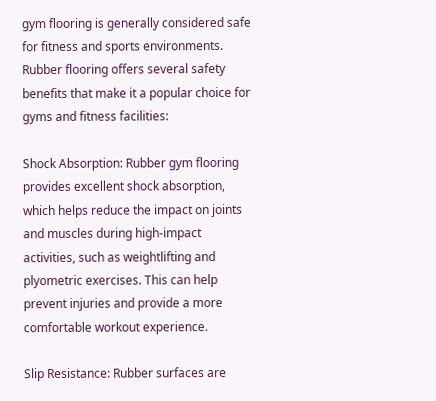gym flooring is generally considered safe for fitness and sports environments. Rubber flooring offers several safety benefits that make it a popular choice for gyms and fitness facilities:

Shock Absorption: Rubber gym flooring provides excellent shock absorption, which helps reduce the impact on joints and muscles during high-impact activities, such as weightlifting and plyometric exercises. This can help prevent injuries and provide a more comfortable workout experience.

Slip Resistance: Rubber surfaces are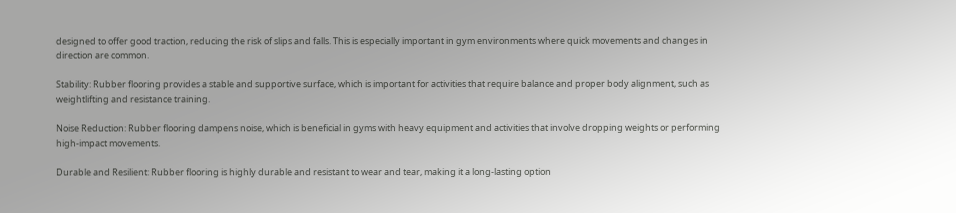designed to offer good traction, reducing the risk of slips and falls. This is especially important in gym environments where quick movements and changes in direction are common.

Stability: Rubber flooring provides a stable and supportive surface, which is important for activities that require balance and proper body alignment, such as weightlifting and resistance training.

Noise Reduction: Rubber flooring dampens noise, which is beneficial in gyms with heavy equipment and activities that involve dropping weights or performing high-impact movements.

Durable and Resilient: Rubber flooring is highly durable and resistant to wear and tear, making it a long-lasting option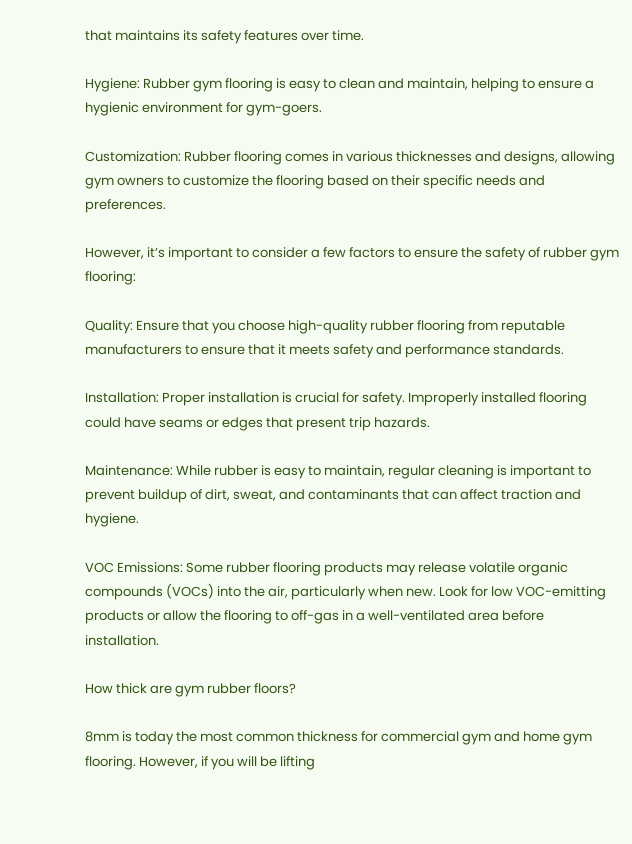that maintains its safety features over time.

Hygiene: Rubber gym flooring is easy to clean and maintain, helping to ensure a hygienic environment for gym-goers.

Customization: Rubber flooring comes in various thicknesses and designs, allowing gym owners to customize the flooring based on their specific needs and preferences.

However, it’s important to consider a few factors to ensure the safety of rubber gym flooring:

Quality: Ensure that you choose high-quality rubber flooring from reputable manufacturers to ensure that it meets safety and performance standards.

Installation: Proper installation is crucial for safety. Improperly installed flooring could have seams or edges that present trip hazards.

Maintenance: While rubber is easy to maintain, regular cleaning is important to prevent buildup of dirt, sweat, and contaminants that can affect traction and hygiene.

VOC Emissions: Some rubber flooring products may release volatile organic compounds (VOCs) into the air, particularly when new. Look for low VOC-emitting products or allow the flooring to off-gas in a well-ventilated area before installation.

How thick are gym rubber floors?

8mm is today the most common thickness for commercial gym and home gym flooring. However, if you will be lifting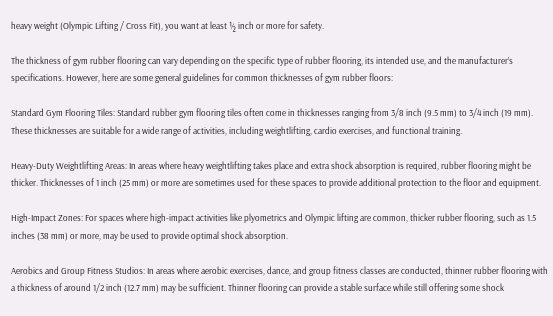heavy weight (Olympic Lifting / Cross Fit), you want at least ½ inch or more for safety.

The thickness of gym rubber flooring can vary depending on the specific type of rubber flooring, its intended use, and the manufacturer’s specifications. However, here are some general guidelines for common thicknesses of gym rubber floors:

Standard Gym Flooring Tiles: Standard rubber gym flooring tiles often come in thicknesses ranging from 3/8 inch (9.5 mm) to 3/4 inch (19 mm). These thicknesses are suitable for a wide range of activities, including weightlifting, cardio exercises, and functional training.

Heavy-Duty Weightlifting Areas: In areas where heavy weightlifting takes place and extra shock absorption is required, rubber flooring might be thicker. Thicknesses of 1 inch (25 mm) or more are sometimes used for these spaces to provide additional protection to the floor and equipment.

High-Impact Zones: For spaces where high-impact activities like plyometrics and Olympic lifting are common, thicker rubber flooring, such as 1.5 inches (38 mm) or more, may be used to provide optimal shock absorption.

Aerobics and Group Fitness Studios: In areas where aerobic exercises, dance, and group fitness classes are conducted, thinner rubber flooring with a thickness of around 1/2 inch (12.7 mm) may be sufficient. Thinner flooring can provide a stable surface while still offering some shock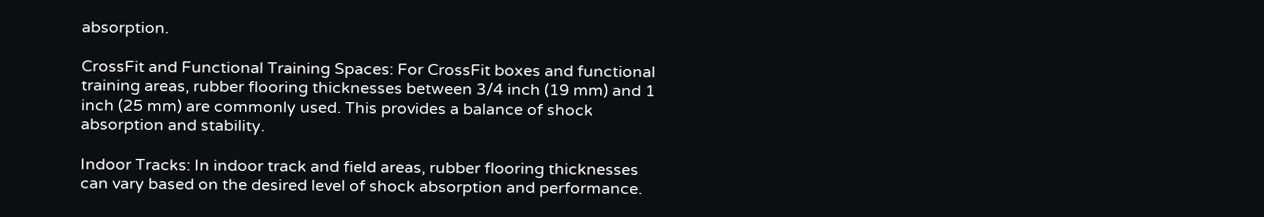absorption.

CrossFit and Functional Training Spaces: For CrossFit boxes and functional training areas, rubber flooring thicknesses between 3/4 inch (19 mm) and 1 inch (25 mm) are commonly used. This provides a balance of shock absorption and stability.

Indoor Tracks: In indoor track and field areas, rubber flooring thicknesses can vary based on the desired level of shock absorption and performance.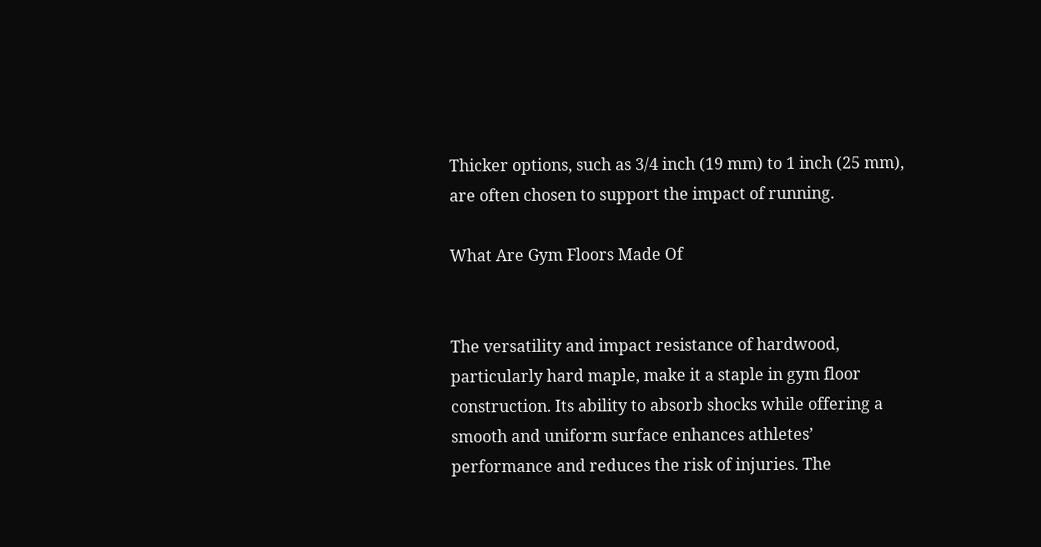Thicker options, such as 3/4 inch (19 mm) to 1 inch (25 mm), are often chosen to support the impact of running.

What Are Gym Floors Made Of


The versatility and impact resistance of hardwood, particularly hard maple, make it a staple in gym floor construction. Its ability to absorb shocks while offering a smooth and uniform surface enhances athletes’ performance and reduces the risk of injuries. The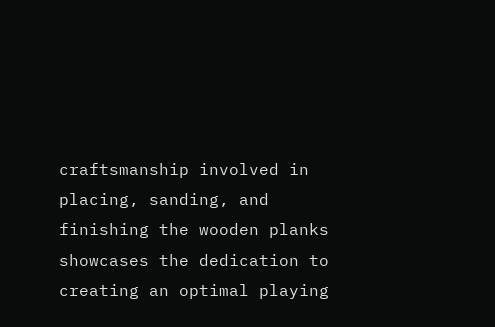craftsmanship involved in placing, sanding, and finishing the wooden planks showcases the dedication to creating an optimal playing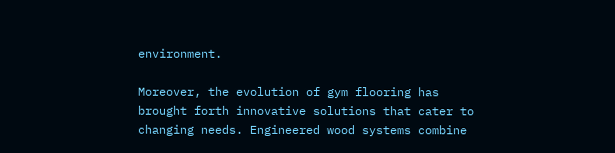environment.

Moreover, the evolution of gym flooring has brought forth innovative solutions that cater to changing needs. Engineered wood systems combine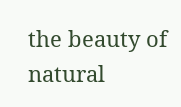the beauty of natural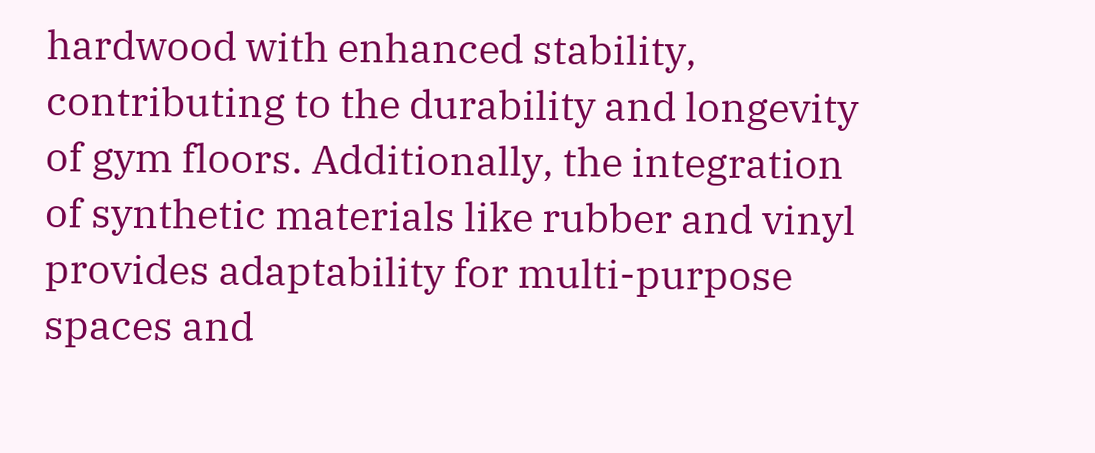hardwood with enhanced stability, contributing to the durability and longevity of gym floors. Additionally, the integration of synthetic materials like rubber and vinyl provides adaptability for multi-purpose spaces and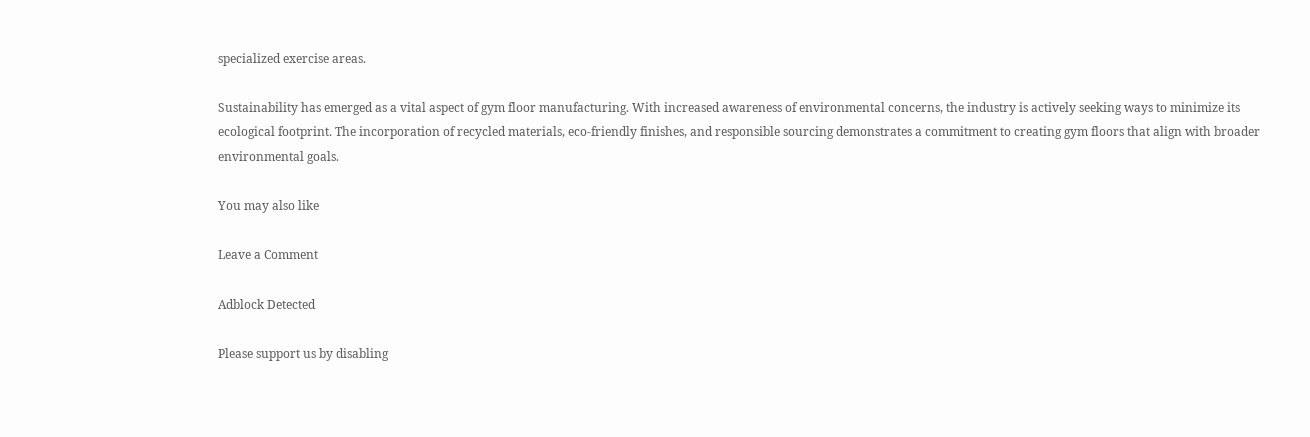specialized exercise areas.

Sustainability has emerged as a vital aspect of gym floor manufacturing. With increased awareness of environmental concerns, the industry is actively seeking ways to minimize its ecological footprint. The incorporation of recycled materials, eco-friendly finishes, and responsible sourcing demonstrates a commitment to creating gym floors that align with broader environmental goals.

You may also like

Leave a Comment

Adblock Detected

Please support us by disabling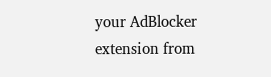your AdBlocker extension from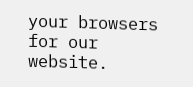your browsers for our website.